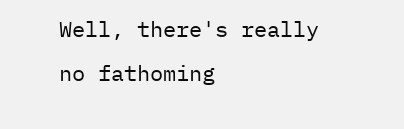Well, there's really no fathoming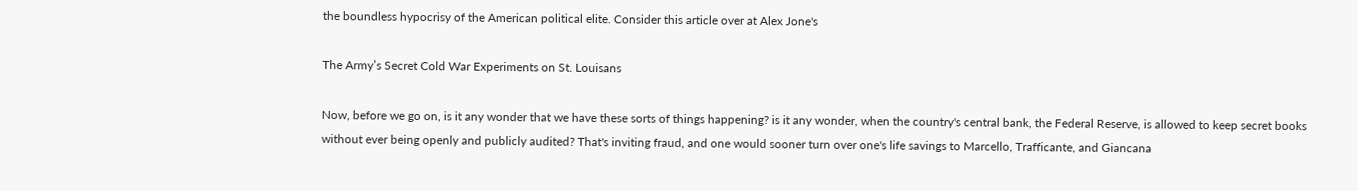the boundless hypocrisy of the American political elite. Consider this article over at Alex Jone's

The Army’s Secret Cold War Experiments on St. Louisans

Now, before we go on, is it any wonder that we have these sorts of things happening? is it any wonder, when the country's central bank, the Federal Reserve, is allowed to keep secret books without ever being openly and publicly audited? That's inviting fraud, and one would sooner turn over one's life savings to Marcello, Trafficante, and Giancana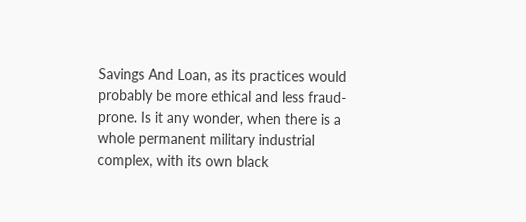Savings And Loan, as its practices would probably be more ethical and less fraud-prone. Is it any wonder, when there is a whole permanent military industrial complex, with its own black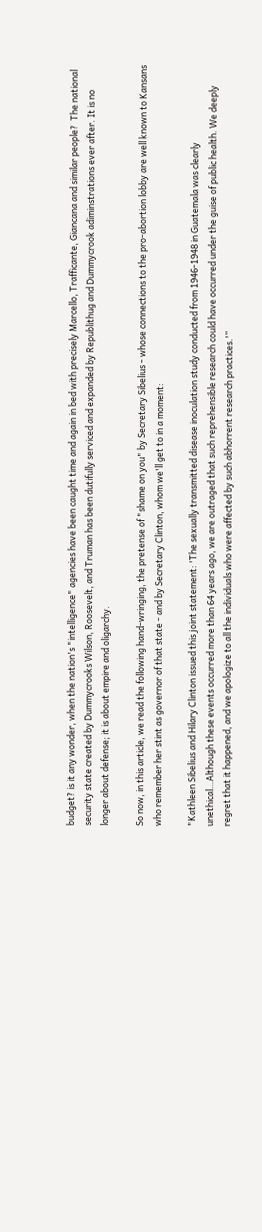budget? is it any wonder, when the nation's "intelligence" agencies have been caught time and again in bed with precisely Marcello, Trafficante, Giancana and similar people?  The national security state created by Dummycrooks Wilson, Roosevelt, and Truman has been dutifully serviced and expanded by Republithug and Dummycrook adiminstrations ever after. It is no longer about defense; it is about empire and oligarchy.

So now, in this article, we read the following hand-wringing, the pretense of "shame on you" by Secretary Sibelius - whose connections to the pro-abortion lobby are well known to Kansans who remember her stint as governor of that state - and by Secretary Clinton, whom we'll get to in a moment:

"Kathleen Sibelius and Hilary Clinton issued this joint statement: 'The sexually transmitted disease inoculation study conducted from 1946-1948 in Guatemala was clearly unethical…Although these events occurred more than 64 years ago, we are outraged that such reprehensible research could have occurred under the guise of public health. We deeply regret that it happened, and we apologize to all the individuals who were affected by such abhorrent research practices.'”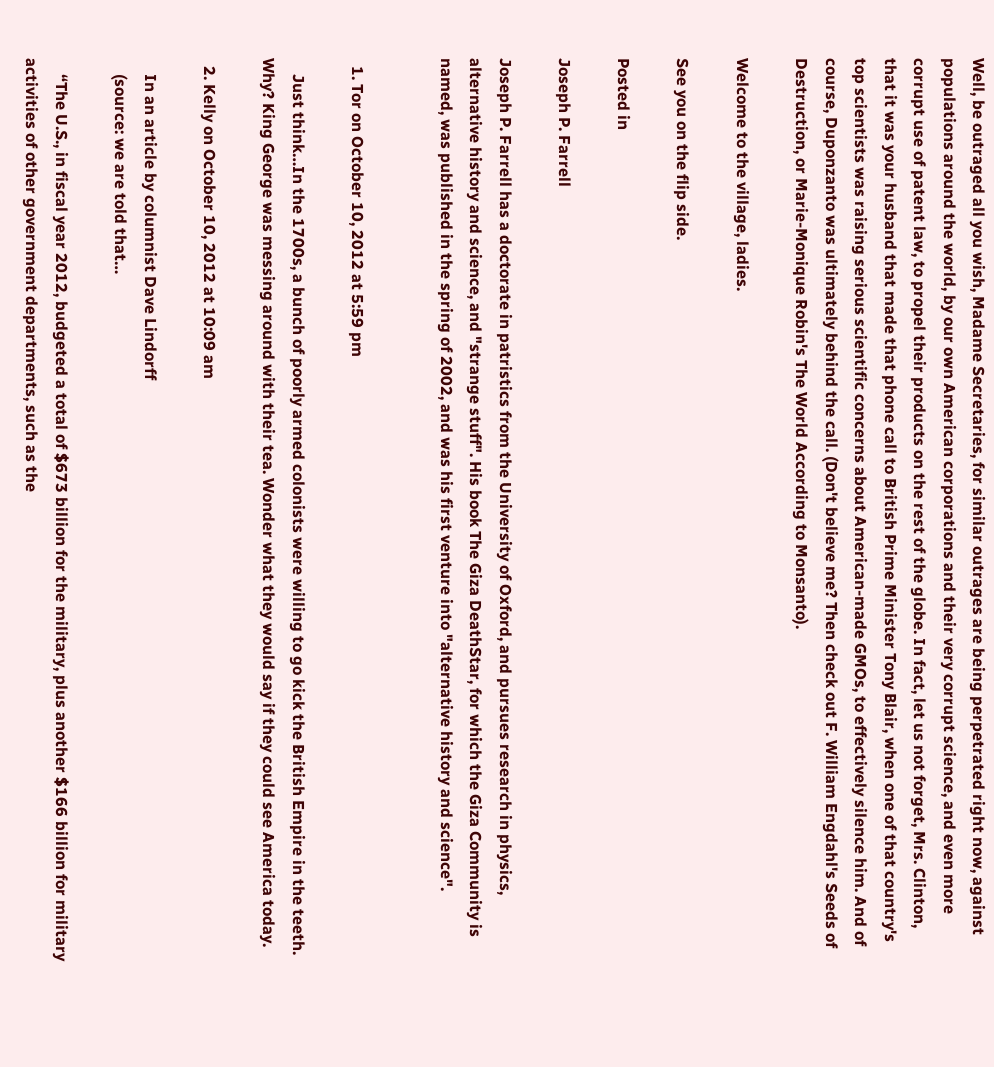Well, be outraged all you wish, Madame Secretaries, for similar outrages are being perpetrated right now, against populations around the world, by our own American corporations and their very corrupt science, and even more corrupt use of patent law, to propel their products on the rest of the globe. In fact, let us not forget, Mrs. Clinton, that it was your husband that made that phone call to British Prime Minister Tony Blair, when one of that country's top scientists was raising serious scientific concerns about American-made GMOs, to effectively silence him. And of course, Duponzanto was ultimately behind the call. (Don't believe me? Then check out F. William Engdahl's Seeds of Destruction, or Marie-Monique Robin's The World According to Monsanto).

Welcome to the village, ladies.

See you on the flip side.

Posted in

Joseph P. Farrell

Joseph P. Farrell has a doctorate in patristics from the University of Oxford, and pursues research in physics, alternative history and science, and "strange stuff". His book The Giza DeathStar, for which the Giza Community is named, was published in the spring of 2002, and was his first venture into "alternative history and science".


  1. Tor on October 10, 2012 at 5:59 pm

    Just think…In the 1700s, a bunch of poorly armed colonists were willing to go kick the British Empire in the teeth. Why? King George was messing around with their tea. Wonder what they would say if they could see America today.

  2. Kelly on October 10, 2012 at 10:09 am

    In an article by columnist Dave Lindorff
    (source: we are told that…

    “The U.S., in fiscal year 2012, budgeted a total of $673 billion for the military, plus another $166 billion for military activities of other government departments, such as the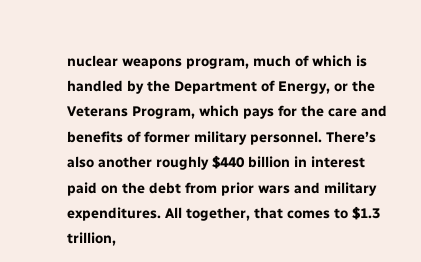nuclear weapons program, much of which is handled by the Department of Energy, or the Veterans Program, which pays for the care and benefits of former military personnel. There’s also another roughly $440 billion in interest paid on the debt from prior wars and military expenditures. All together, that comes to $1.3 trillion,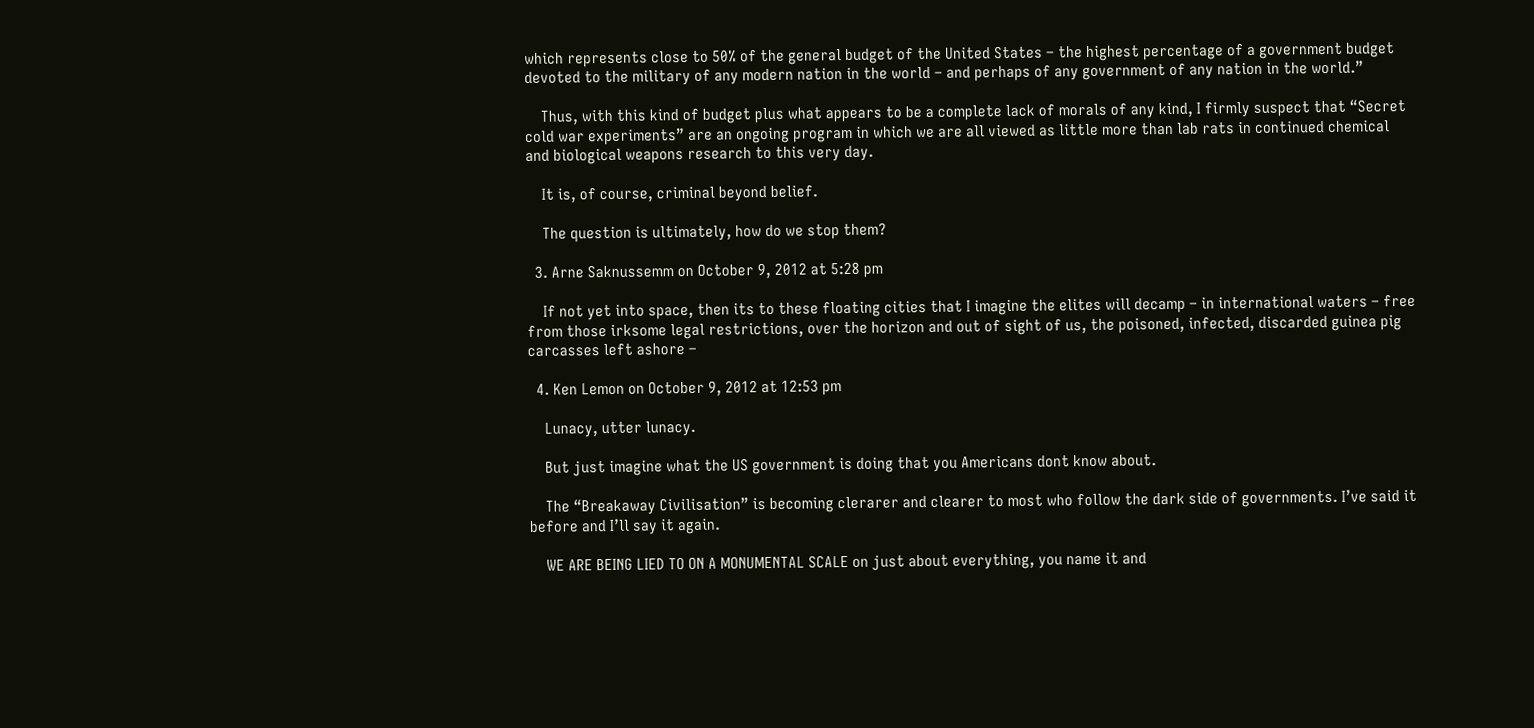which represents close to 50% of the general budget of the United States – the highest percentage of a government budget devoted to the military of any modern nation in the world – and perhaps of any government of any nation in the world.”

    Thus, with this kind of budget plus what appears to be a complete lack of morals of any kind, I firmly suspect that “Secret cold war experiments” are an ongoing program in which we are all viewed as little more than lab rats in continued chemical and biological weapons research to this very day.

    It is, of course, criminal beyond belief.

    The question is ultimately, how do we stop them?

  3. Arne Saknussemm on October 9, 2012 at 5:28 pm

    If not yet into space, then its to these floating cities that I imagine the elites will decamp – in international waters – free from those irksome legal restrictions, over the horizon and out of sight of us, the poisoned, infected, discarded guinea pig carcasses left ashore –

  4. Ken Lemon on October 9, 2012 at 12:53 pm

    Lunacy, utter lunacy.

    But just imagine what the US government is doing that you Americans dont know about.

    The “Breakaway Civilisation” is becoming clerarer and clearer to most who follow the dark side of governments. I’ve said it before and I’ll say it again.

    WE ARE BEING LIED TO ON A MONUMENTAL SCALE on just about everything, you name it and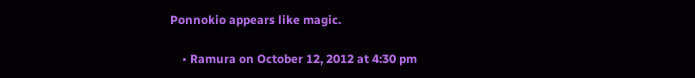Ponnokio appears like magic.

    • Ramura on October 12, 2012 at 4:30 pm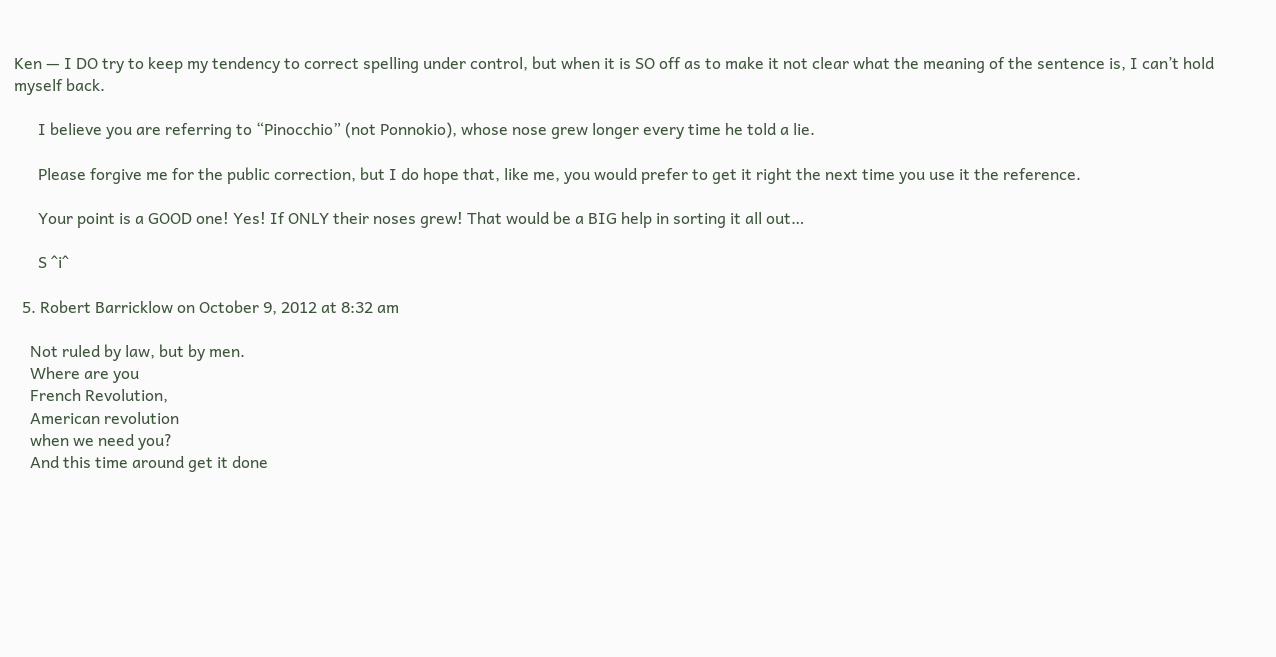Ken — I DO try to keep my tendency to correct spelling under control, but when it is SO off as to make it not clear what the meaning of the sentence is, I can’t hold myself back.

      I believe you are referring to “Pinocchio” (not Ponnokio), whose nose grew longer every time he told a lie.

      Please forgive me for the public correction, but I do hope that, like me, you would prefer to get it right the next time you use it the reference.

      Your point is a GOOD one! Yes! If ONLY their noses grew! That would be a BIG help in sorting it all out…

      S ^i^

  5. Robert Barricklow on October 9, 2012 at 8:32 am

    Not ruled by law, but by men.
    Where are you
    French Revolution,
    American revolution
    when we need you?
    And this time around get it done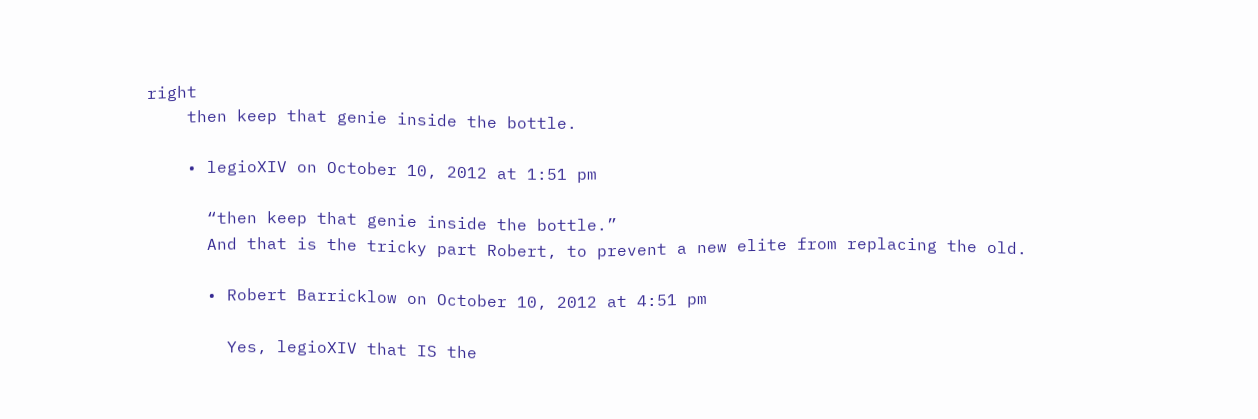right
    then keep that genie inside the bottle.

    • legioXIV on October 10, 2012 at 1:51 pm

      “then keep that genie inside the bottle.”
      And that is the tricky part Robert, to prevent a new elite from replacing the old.

      • Robert Barricklow on October 10, 2012 at 4:51 pm

        Yes, legioXIV that IS the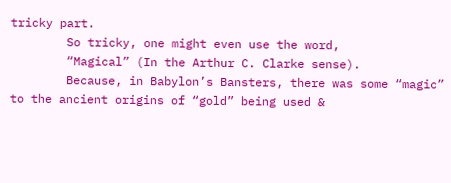tricky part.
        So tricky, one might even use the word,
        “Magical” (In the Arthur C. Clarke sense).
        Because, in Babylon’s Bansters, there was some “magic” to the ancient origins of “gold” being used &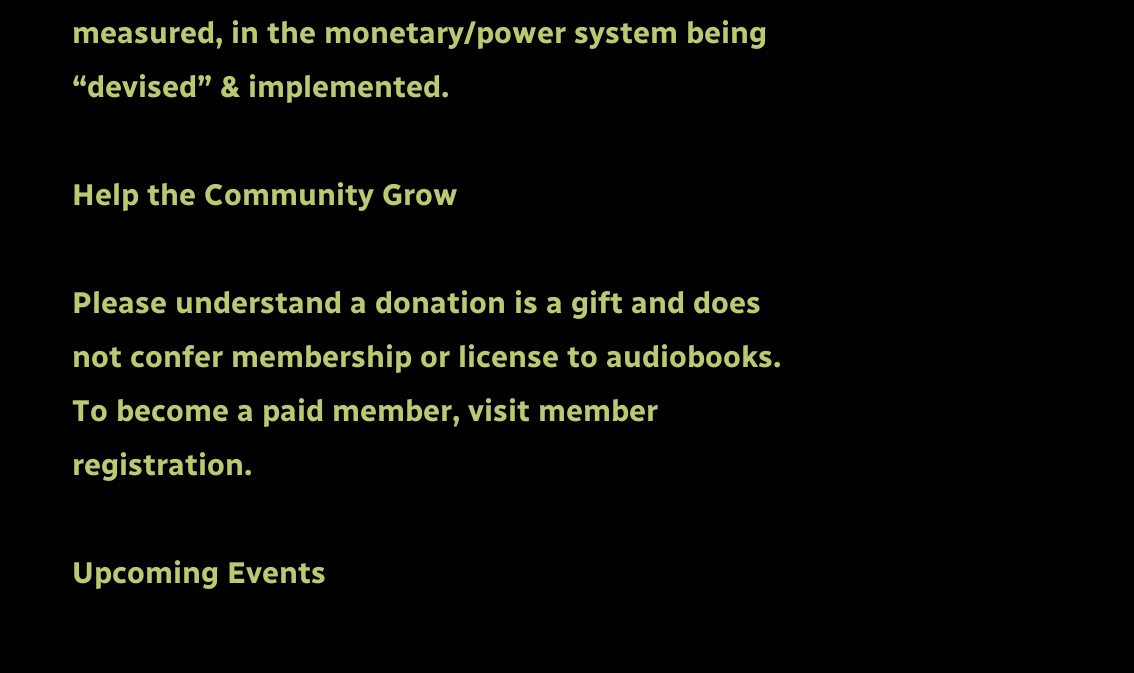measured, in the monetary/power system being “devised” & implemented.

Help the Community Grow

Please understand a donation is a gift and does not confer membership or license to audiobooks. To become a paid member, visit member registration.

Upcoming Events